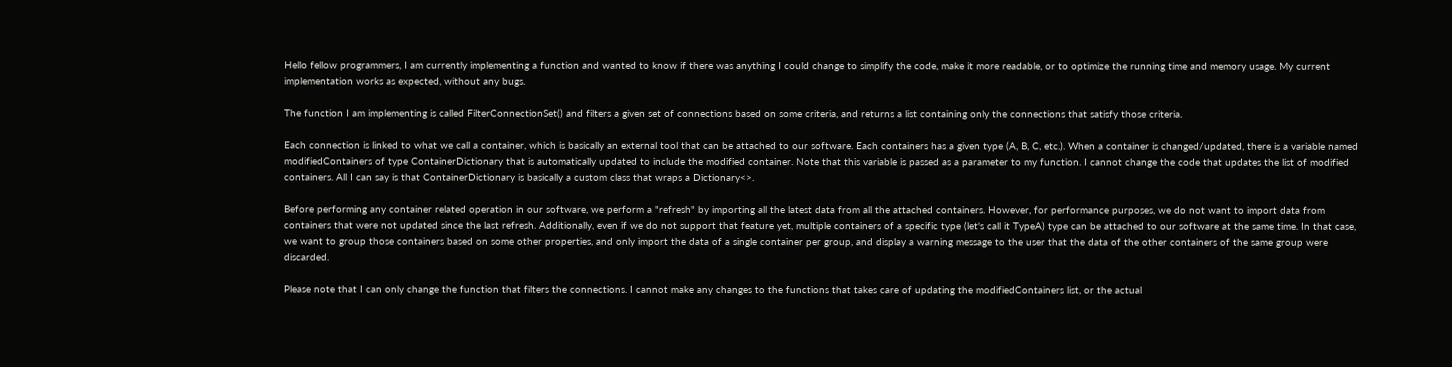Hello fellow programmers, I am currently implementing a function and wanted to know if there was anything I could change to simplify the code, make it more readable, or to optimize the running time and memory usage. My current implementation works as expected, without any bugs.

The function I am implementing is called FilterConnectionSet() and filters a given set of connections based on some criteria, and returns a list containing only the connections that satisfy those criteria.

Each connection is linked to what we call a container, which is basically an external tool that can be attached to our software. Each containers has a given type (A, B, C, etc.). When a container is changed/updated, there is a variable named modifiedContainers of type ContainerDictionary that is automatically updated to include the modified container. Note that this variable is passed as a parameter to my function. I cannot change the code that updates the list of modified containers. All I can say is that ContainerDictionary is basically a custom class that wraps a Dictionary<>.

Before performing any container related operation in our software, we perform a "refresh" by importing all the latest data from all the attached containers. However, for performance purposes, we do not want to import data from containers that were not updated since the last refresh. Additionally, even if we do not support that feature yet, multiple containers of a specific type (let's call it TypeA) type can be attached to our software at the same time. In that case, we want to group those containers based on some other properties, and only import the data of a single container per group, and display a warning message to the user that the data of the other containers of the same group were discarded.

Please note that I can only change the function that filters the connections. I cannot make any changes to the functions that takes care of updating the modifiedContainers list, or the actual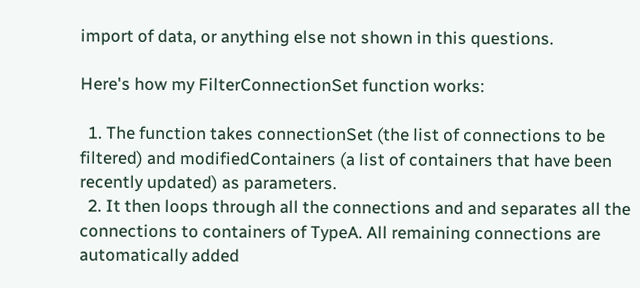import of data, or anything else not shown in this questions.

Here's how my FilterConnectionSet function works:

  1. The function takes connectionSet (the list of connections to be filtered) and modifiedContainers (a list of containers that have been recently updated) as parameters.
  2. It then loops through all the connections and and separates all the connections to containers of TypeA. All remaining connections are automatically added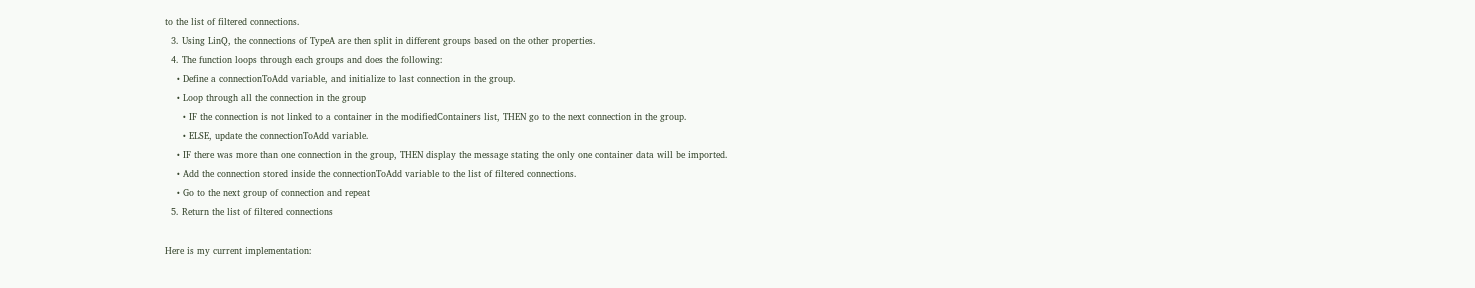to the list of filtered connections.
  3. Using LinQ, the connections of TypeA are then split in different groups based on the other properties.
  4. The function loops through each groups and does the following:
    • Define a connectionToAdd variable, and initialize to last connection in the group.
    • Loop through all the connection in the group
      • IF the connection is not linked to a container in the modifiedContainers list, THEN go to the next connection in the group.
      • ELSE, update the connectionToAdd variable.
    • IF there was more than one connection in the group, THEN display the message stating the only one container data will be imported.
    • Add the connection stored inside the connectionToAdd variable to the list of filtered connections.
    • Go to the next group of connection and repeat
  5. Return the list of filtered connections

Here is my current implementation: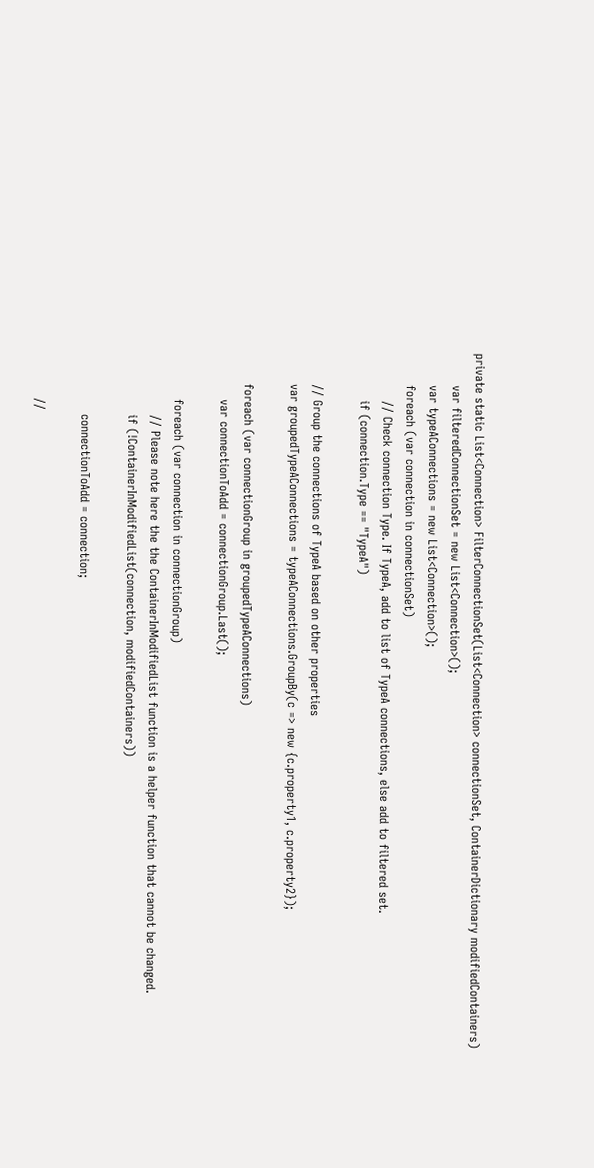private static List<Connection> FilterConnectionSet(List<Connection> connectionSet, ContainerDictionary modifiedContainers)
        var filteredConnectionSet = new List<Connection>();
        var typeAConnections = new List<Connection>();
        foreach (var connection in connectionSet)
            // Check connection Type. If TypeA, add to list of TypeA connections, else add to filtered set.
            if (connection.Type == "TypeA")

        // Group the connections of TypeA based on other properties
        var groupedTypeAConnections = typeAConnections.GroupBy(c => new {c.property1, c.property2});

        foreach (var connectionGroup in groupedTypeAConnections)
            var connectionToAdd = connectionGroup.Last();

            foreach (var connection in connectionGroup)
                // Please note here the the ContainerInModifiedList function is a helper function that cannot be changed.
                if (!ContainerInModifiedList(connection, modifiedContainers))

                connectionToAdd = connection;

            //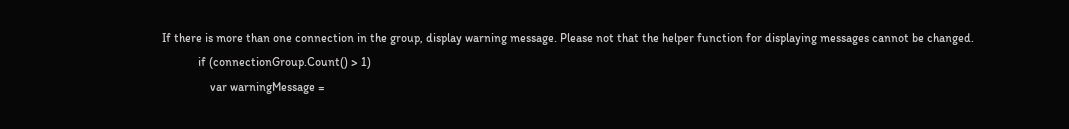If there is more than one connection in the group, display warning message. Please not that the helper function for displaying messages cannot be changed.
            if (connectionGroup.Count() > 1)
                var warningMessage =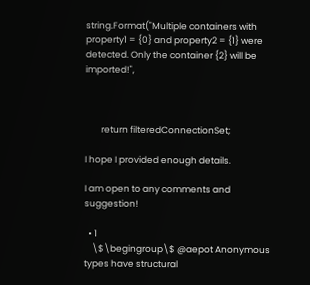string.Format("Multiple containers with property1 = {0} and property2 = {1} were detected. Only the container {2} will be imported!",



        return filteredConnectionSet;

I hope I provided enough details.

I am open to any comments and suggestion!

  • 1
    \$\begingroup\$ @aepot Anonymous types have structural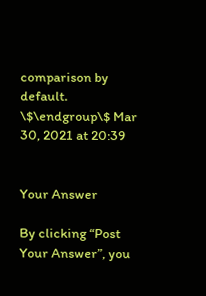comparison by default. \$\endgroup\$ Mar 30, 2021 at 20:39


Your Answer

By clicking “Post Your Answer”, you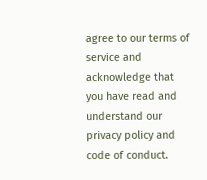agree to our terms of service and acknowledge that you have read and understand our privacy policy and code of conduct.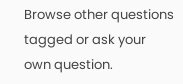Browse other questions tagged or ask your own question.